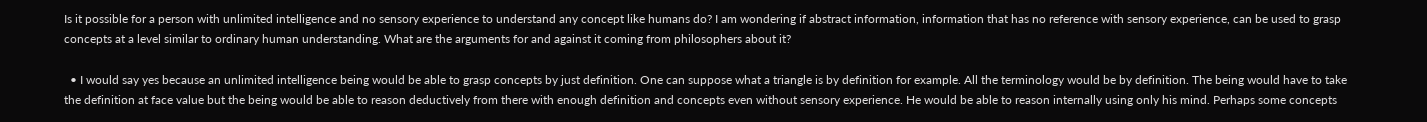Is it possible for a person with unlimited intelligence and no sensory experience to understand any concept like humans do? I am wondering if abstract information, information that has no reference with sensory experience, can be used to grasp concepts at a level similar to ordinary human understanding. What are the arguments for and against it coming from philosophers about it?

  • I would say yes because an unlimited intelligence being would be able to grasp concepts by just definition. One can suppose what a triangle is by definition for example. All the terminology would be by definition. The being would have to take the definition at face value but the being would be able to reason deductively from there with enough definition and concepts even without sensory experience. He would be able to reason internally using only his mind. Perhaps some concepts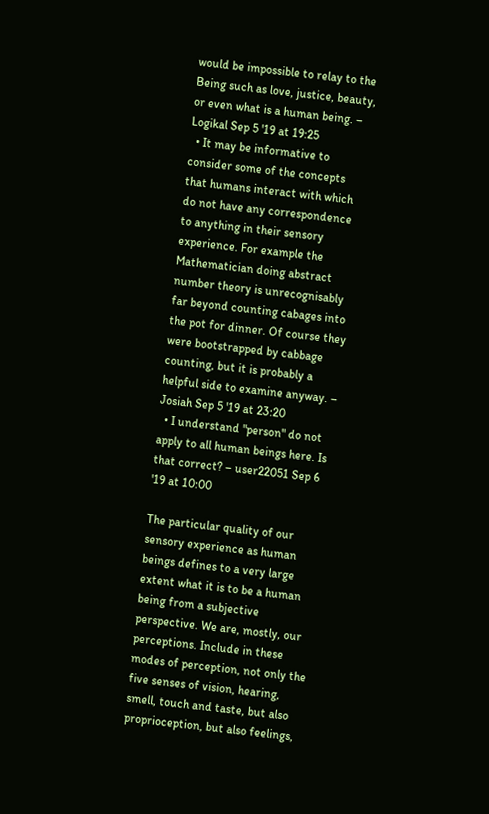would be impossible to relay to the Being such as love, justice, beauty, or even what is a human being. – Logikal Sep 5 '19 at 19:25
  • It may be informative to consider some of the concepts that humans interact with which do not have any correspondence to anything in their sensory experience. For example the Mathematician doing abstract number theory is unrecognisably far beyond counting cabages into the pot for dinner. Of course they were bootstrapped by cabbage counting, but it is probably a helpful side to examine anyway. – Josiah Sep 5 '19 at 23:20
  • I understand "person" do not apply to all human beings here. Is that correct? – user22051 Sep 6 '19 at 10:00

The particular quality of our sensory experience as human beings defines to a very large extent what it is to be a human being from a subjective perspective. We are, mostly, our perceptions. Include in these modes of perception, not only the five senses of vision, hearing, smell, touch and taste, but also proprioception, but also feelings,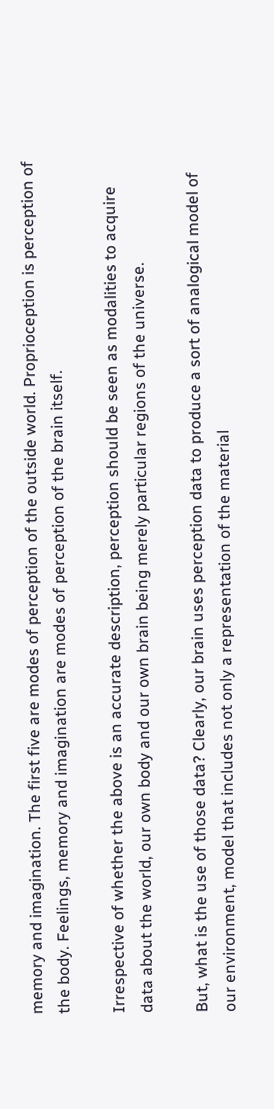memory and imagination. The first five are modes of perception of the outside world. Proprioception is perception of the body. Feelings, memory and imagination are modes of perception of the brain itself.

Irrespective of whether the above is an accurate description, perception should be seen as modalities to acquire data about the world, our own body and our own brain being merely particular regions of the universe.

But, what is the use of those data? Clearly, our brain uses perception data to produce a sort of analogical model of our environment, model that includes not only a representation of the material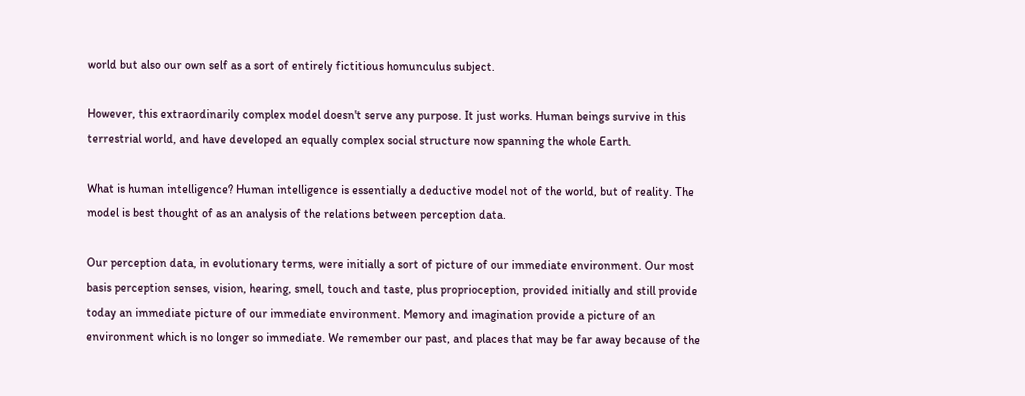world but also our own self as a sort of entirely fictitious homunculus subject.

However, this extraordinarily complex model doesn't serve any purpose. It just works. Human beings survive in this terrestrial world, and have developed an equally complex social structure now spanning the whole Earth.

What is human intelligence? Human intelligence is essentially a deductive model not of the world, but of reality. The model is best thought of as an analysis of the relations between perception data.

Our perception data, in evolutionary terms, were initially a sort of picture of our immediate environment. Our most basis perception senses, vision, hearing, smell, touch and taste, plus proprioception, provided initially and still provide today an immediate picture of our immediate environment. Memory and imagination provide a picture of an environment which is no longer so immediate. We remember our past, and places that may be far away because of the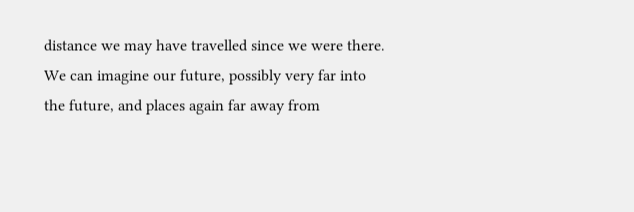distance we may have travelled since we were there. We can imagine our future, possibly very far into the future, and places again far away from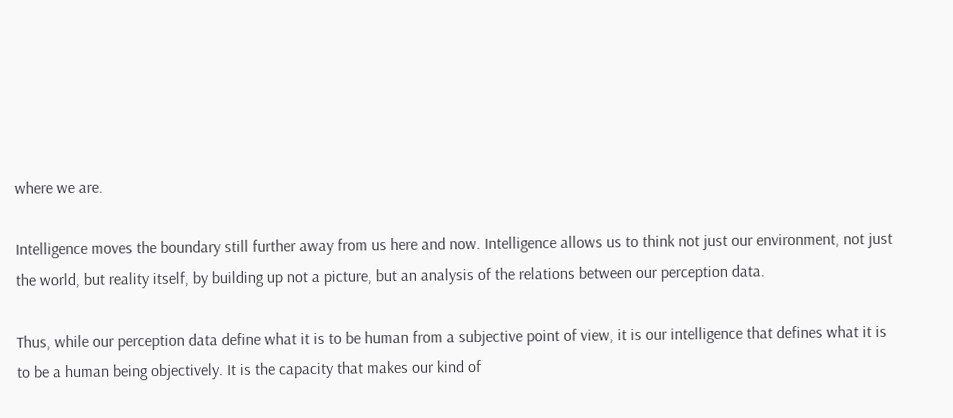where we are.

Intelligence moves the boundary still further away from us here and now. Intelligence allows us to think not just our environment, not just the world, but reality itself, by building up not a picture, but an analysis of the relations between our perception data.

Thus, while our perception data define what it is to be human from a subjective point of view, it is our intelligence that defines what it is to be a human being objectively. It is the capacity that makes our kind of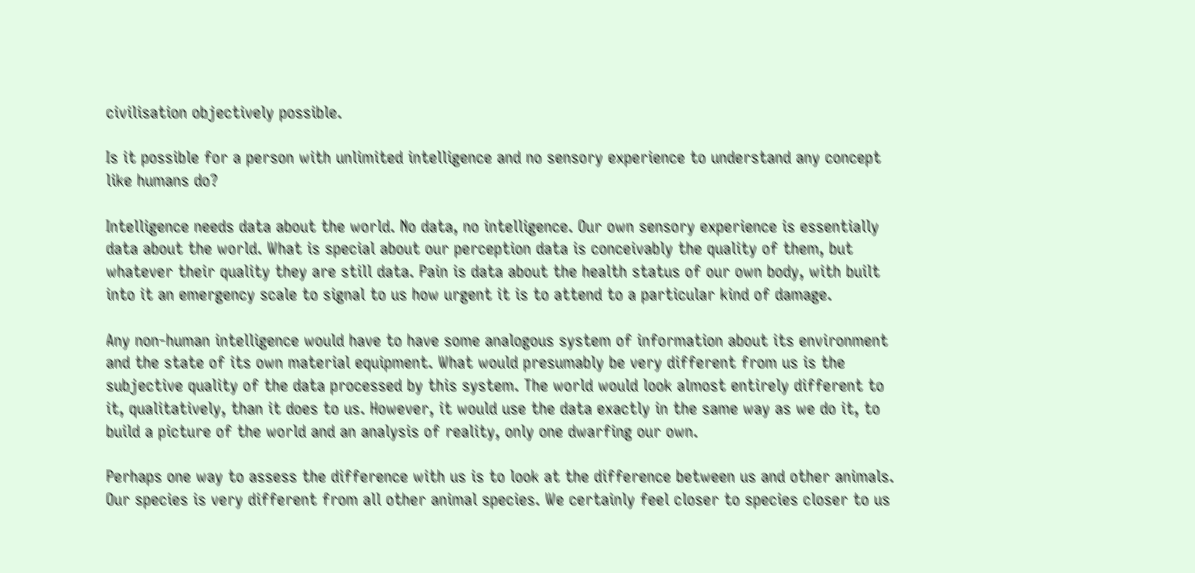civilisation objectively possible.

Is it possible for a person with unlimited intelligence and no sensory experience to understand any concept like humans do?

Intelligence needs data about the world. No data, no intelligence. Our own sensory experience is essentially data about the world. What is special about our perception data is conceivably the quality of them, but whatever their quality they are still data. Pain is data about the health status of our own body, with built into it an emergency scale to signal to us how urgent it is to attend to a particular kind of damage.

Any non-human intelligence would have to have some analogous system of information about its environment and the state of its own material equipment. What would presumably be very different from us is the subjective quality of the data processed by this system. The world would look almost entirely different to it, qualitatively, than it does to us. However, it would use the data exactly in the same way as we do it, to build a picture of the world and an analysis of reality, only one dwarfing our own.

Perhaps one way to assess the difference with us is to look at the difference between us and other animals. Our species is very different from all other animal species. We certainly feel closer to species closer to us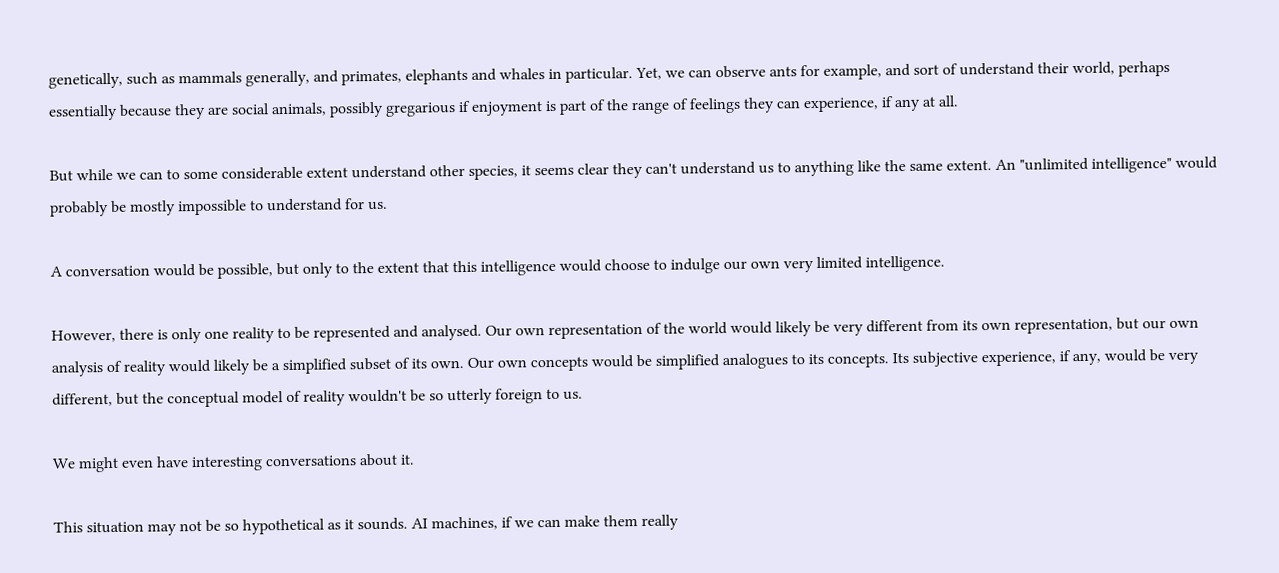genetically, such as mammals generally, and primates, elephants and whales in particular. Yet, we can observe ants for example, and sort of understand their world, perhaps essentially because they are social animals, possibly gregarious if enjoyment is part of the range of feelings they can experience, if any at all.

But while we can to some considerable extent understand other species, it seems clear they can't understand us to anything like the same extent. An "unlimited intelligence" would probably be mostly impossible to understand for us.

A conversation would be possible, but only to the extent that this intelligence would choose to indulge our own very limited intelligence.

However, there is only one reality to be represented and analysed. Our own representation of the world would likely be very different from its own representation, but our own analysis of reality would likely be a simplified subset of its own. Our own concepts would be simplified analogues to its concepts. Its subjective experience, if any, would be very different, but the conceptual model of reality wouldn't be so utterly foreign to us.

We might even have interesting conversations about it.

This situation may not be so hypothetical as it sounds. AI machines, if we can make them really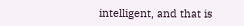intelligent, and that is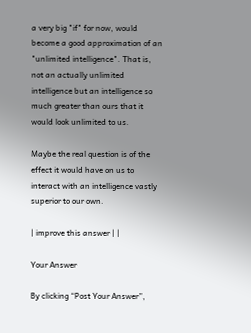a very big "if" for now, would become a good approximation of an "unlimited intelligence". That is, not an actually unlimited intelligence but an intelligence so much greater than ours that it would look unlimited to us.

Maybe the real question is of the effect it would have on us to interact with an intelligence vastly superior to our own.

| improve this answer | |

Your Answer

By clicking “Post Your Answer”,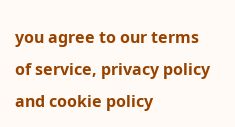you agree to our terms of service, privacy policy and cookie policy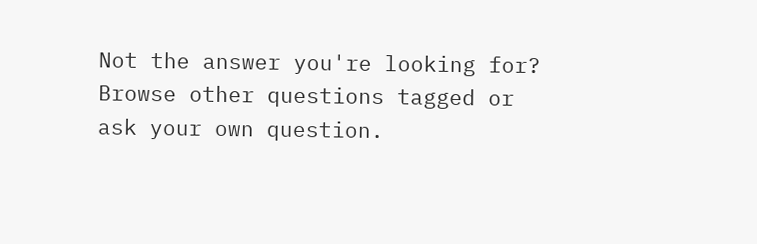Not the answer you're looking for? Browse other questions tagged or ask your own question.